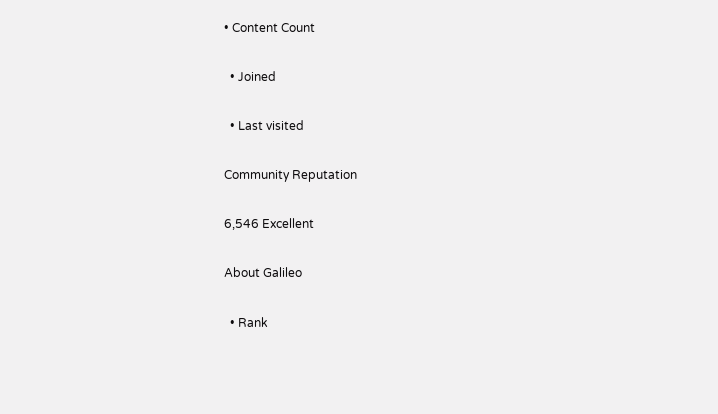• Content Count

  • Joined

  • Last visited

Community Reputation

6,546 Excellent

About Galileo

  • Rank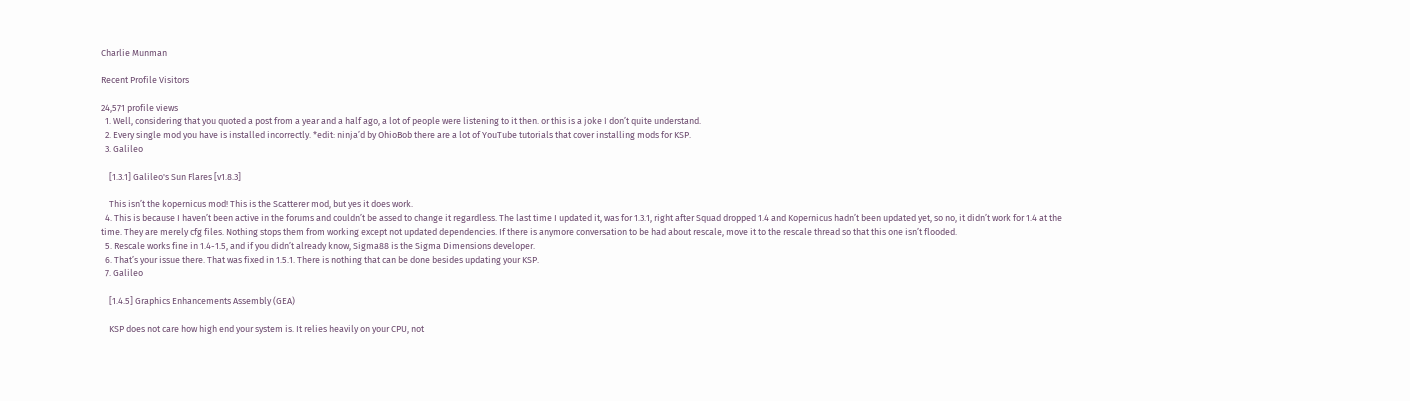Charlie Munman

Recent Profile Visitors

24,571 profile views
  1. Well, considering that you quoted a post from a year and a half ago, a lot of people were listening to it then. or this is a joke I don’t quite understand.
  2. Every single mod you have is installed incorrectly. *edit: ninja’d by OhioBob there are a lot of YouTube tutorials that cover installing mods for KSP.
  3. Galileo

    [1.3.1] Galileo's Sun Flares [v1.8.3]

    This isn’t the kopernicus mod! This is the Scatterer mod, but yes it does work.
  4. This is because I haven’t been active in the forums and couldn’t be assed to change it regardless. The last time I updated it, was for 1.3.1, right after Squad dropped 1.4 and Kopernicus hadn’t been updated yet, so no, it didn’t work for 1.4 at the time. They are merely cfg files. Nothing stops them from working except not updated dependencies. If there is anymore conversation to be had about rescale, move it to the rescale thread so that this one isn’t flooded.
  5. Rescale works fine in 1.4-1.5, and if you didn’t already know, Sigma88 is the Sigma Dimensions developer.
  6. That’s your issue there. That was fixed in 1.5.1. There is nothing that can be done besides updating your KSP.
  7. Galileo

    [1.4.5] Graphics Enhancements Assembly (GEA)

    KSP does not care how high end your system is. It relies heavily on your CPU, not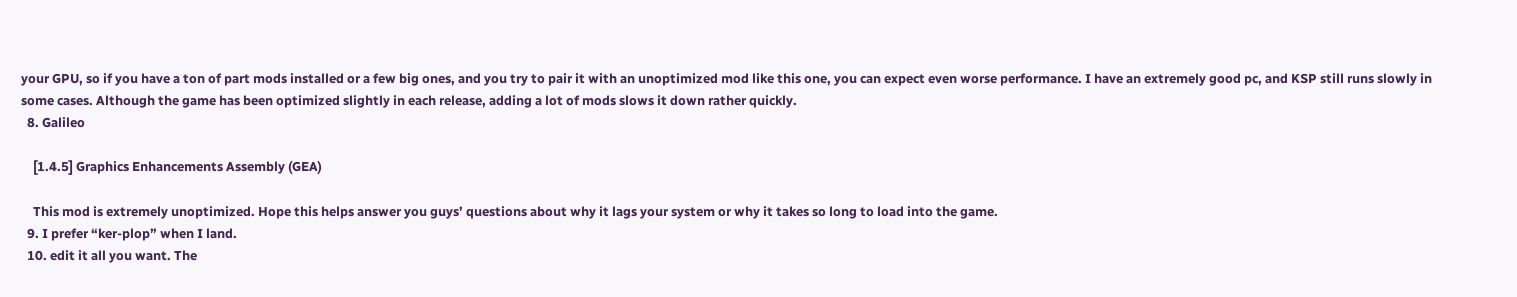your GPU, so if you have a ton of part mods installed or a few big ones, and you try to pair it with an unoptimized mod like this one, you can expect even worse performance. I have an extremely good pc, and KSP still runs slowly in some cases. Although the game has been optimized slightly in each release, adding a lot of mods slows it down rather quickly.
  8. Galileo

    [1.4.5] Graphics Enhancements Assembly (GEA)

    This mod is extremely unoptimized. Hope this helps answer you guys’ questions about why it lags your system or why it takes so long to load into the game.
  9. I prefer “ker-plop” when I land.
  10. edit it all you want. The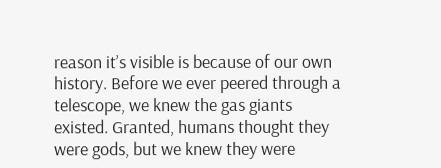reason it’s visible is because of our own history. Before we ever peered through a telescope, we knew the gas giants existed. Granted, humans thought they were gods, but we knew they were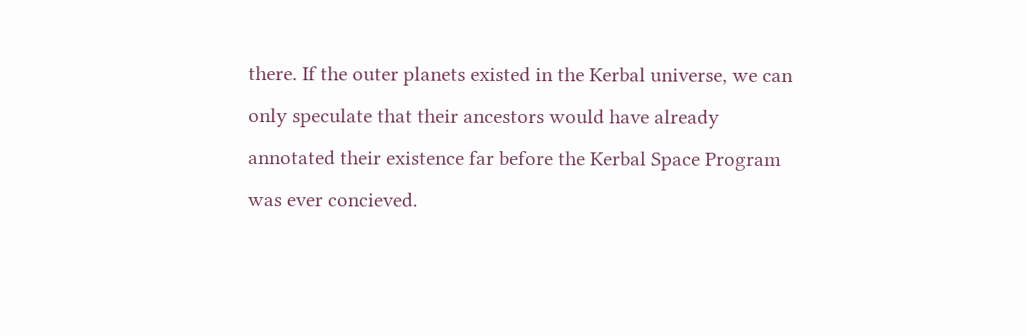there. If the outer planets existed in the Kerbal universe, we can only speculate that their ancestors would have already annotated their existence far before the Kerbal Space Program was ever concieved.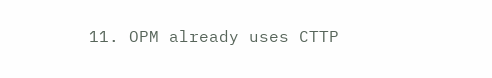11. OPM already uses CTTP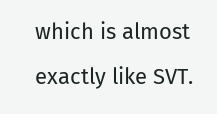which is almost exactly like SVT.